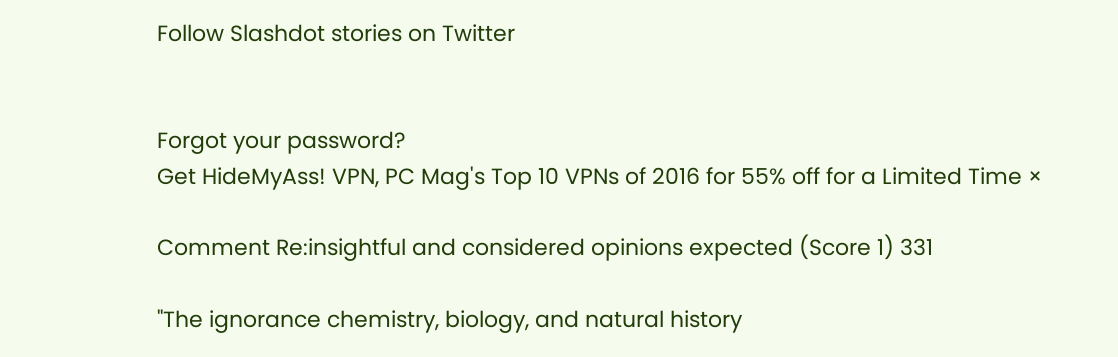Follow Slashdot stories on Twitter


Forgot your password?
Get HideMyAss! VPN, PC Mag's Top 10 VPNs of 2016 for 55% off for a Limited Time ×

Comment Re:insightful and considered opinions expected (Score 1) 331

"The ignorance chemistry, biology, and natural history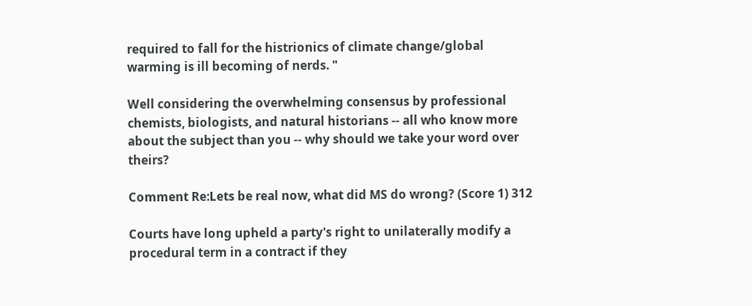required to fall for the histrionics of climate change/global warming is ill becoming of nerds. "

Well considering the overwhelming consensus by professional chemists, biologists, and natural historians -- all who know more about the subject than you -- why should we take your word over theirs?

Comment Re:Lets be real now, what did MS do wrong? (Score 1) 312

Courts have long upheld a party's right to unilaterally modify a procedural term in a contract if they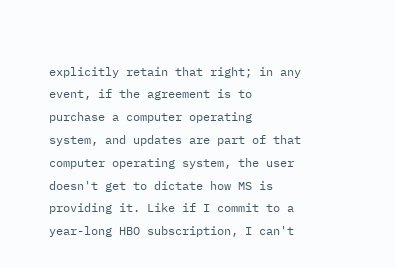explicitly retain that right; in any event, if the agreement is to purchase a computer operating system, and updates are part of that computer operating system, the user doesn't get to dictate how MS is providing it. Like if I commit to a year-long HBO subscription, I can't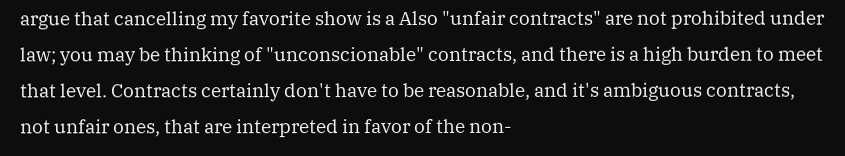argue that cancelling my favorite show is a Also "unfair contracts" are not prohibited under law; you may be thinking of "unconscionable" contracts, and there is a high burden to meet that level. Contracts certainly don't have to be reasonable, and it's ambiguous contracts, not unfair ones, that are interpreted in favor of the non-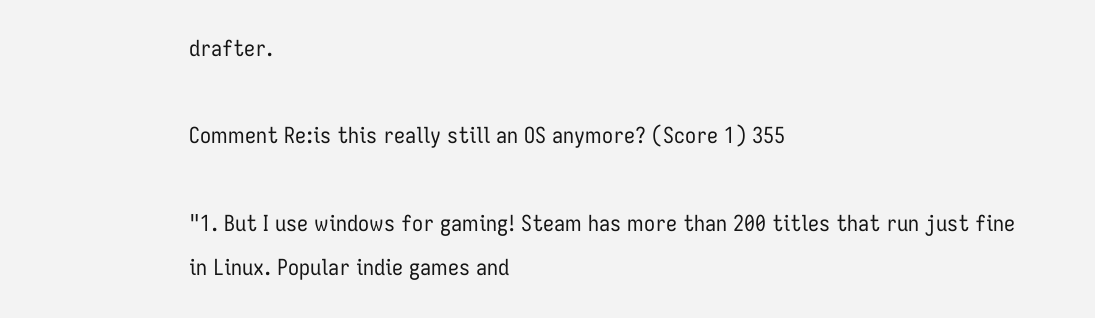drafter.

Comment Re:is this really still an OS anymore? (Score 1) 355

"1. But I use windows for gaming! Steam has more than 200 titles that run just fine in Linux. Popular indie games and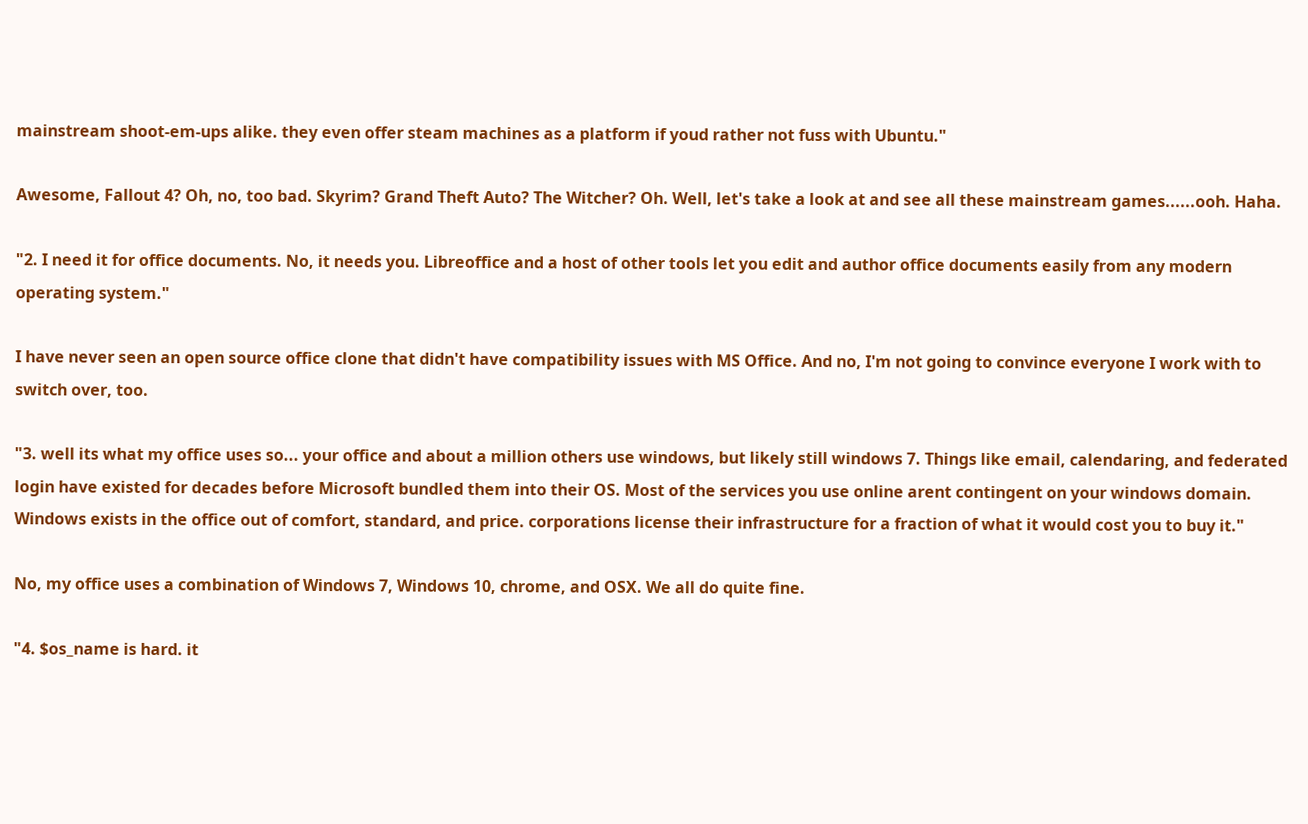mainstream shoot-em-ups alike. they even offer steam machines as a platform if youd rather not fuss with Ubuntu."

Awesome, Fallout 4? Oh, no, too bad. Skyrim? Grand Theft Auto? The Witcher? Oh. Well, let's take a look at and see all these mainstream games......ooh. Haha.

"2. I need it for office documents. No, it needs you. Libreoffice and a host of other tools let you edit and author office documents easily from any modern operating system."

I have never seen an open source office clone that didn't have compatibility issues with MS Office. And no, I'm not going to convince everyone I work with to switch over, too.

"3. well its what my office uses so... your office and about a million others use windows, but likely still windows 7. Things like email, calendaring, and federated login have existed for decades before Microsoft bundled them into their OS. Most of the services you use online arent contingent on your windows domain. Windows exists in the office out of comfort, standard, and price. corporations license their infrastructure for a fraction of what it would cost you to buy it."

No, my office uses a combination of Windows 7, Windows 10, chrome, and OSX. We all do quite fine.

"4. $os_name is hard. it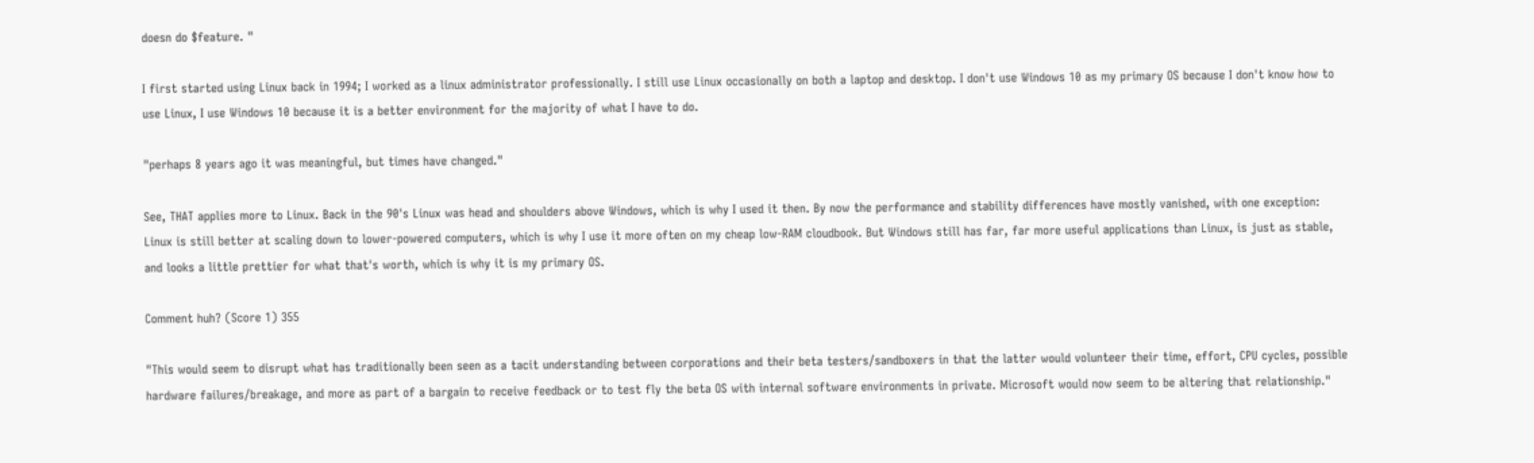doesn do $feature. "

I first started using Linux back in 1994; I worked as a linux administrator professionally. I still use Linux occasionally on both a laptop and desktop. I don't use Windows 10 as my primary OS because I don't know how to use Linux, I use Windows 10 because it is a better environment for the majority of what I have to do.

"perhaps 8 years ago it was meaningful, but times have changed."

See, THAT applies more to Linux. Back in the 90's Linux was head and shoulders above Windows, which is why I used it then. By now the performance and stability differences have mostly vanished, with one exception: Linux is still better at scaling down to lower-powered computers, which is why I use it more often on my cheap low-RAM cloudbook. But Windows still has far, far more useful applications than Linux, is just as stable, and looks a little prettier for what that's worth, which is why it is my primary OS.

Comment huh? (Score 1) 355

"This would seem to disrupt what has traditionally been seen as a tacit understanding between corporations and their beta testers/sandboxers in that the latter would volunteer their time, effort, CPU cycles, possible hardware failures/breakage, and more as part of a bargain to receive feedback or to test fly the beta OS with internal software environments in private. Microsoft would now seem to be altering that relationship."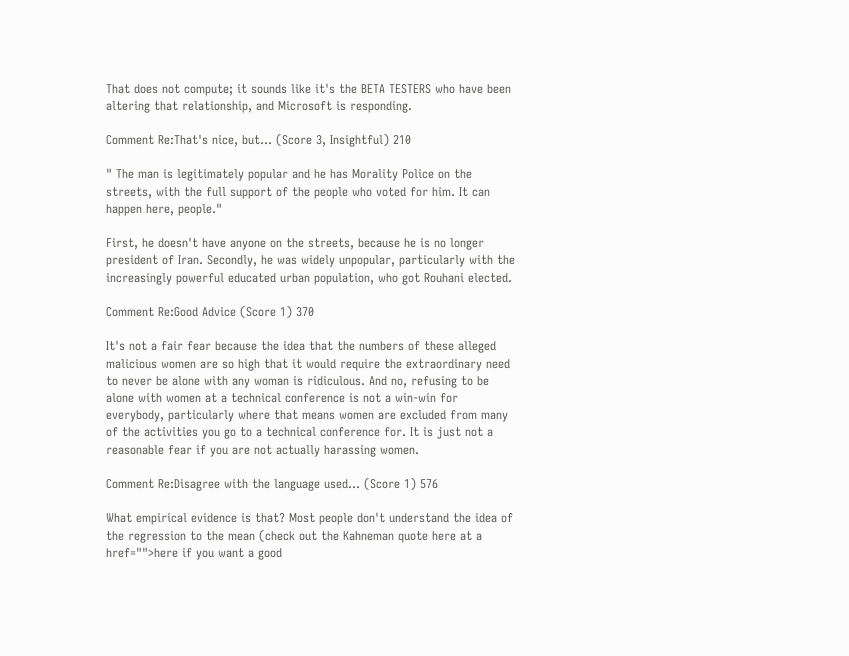That does not compute; it sounds like it's the BETA TESTERS who have been altering that relationship, and Microsoft is responding.

Comment Re:That's nice, but... (Score 3, Insightful) 210

" The man is legitimately popular and he has Morality Police on the streets, with the full support of the people who voted for him. It can happen here, people."

First, he doesn't have anyone on the streets, because he is no longer president of Iran. Secondly, he was widely unpopular, particularly with the increasingly powerful educated urban population, who got Rouhani elected.

Comment Re:Good Advice (Score 1) 370

It's not a fair fear because the idea that the numbers of these alleged malicious women are so high that it would require the extraordinary need to never be alone with any woman is ridiculous. And no, refusing to be alone with women at a technical conference is not a win-win for everybody, particularly where that means women are excluded from many of the activities you go to a technical conference for. It is just not a reasonable fear if you are not actually harassing women.

Comment Re:Disagree with the language used... (Score 1) 576

What empirical evidence is that? Most people don't understand the idea of the regression to the mean (check out the Kahneman quote here at a href="">here if you want a good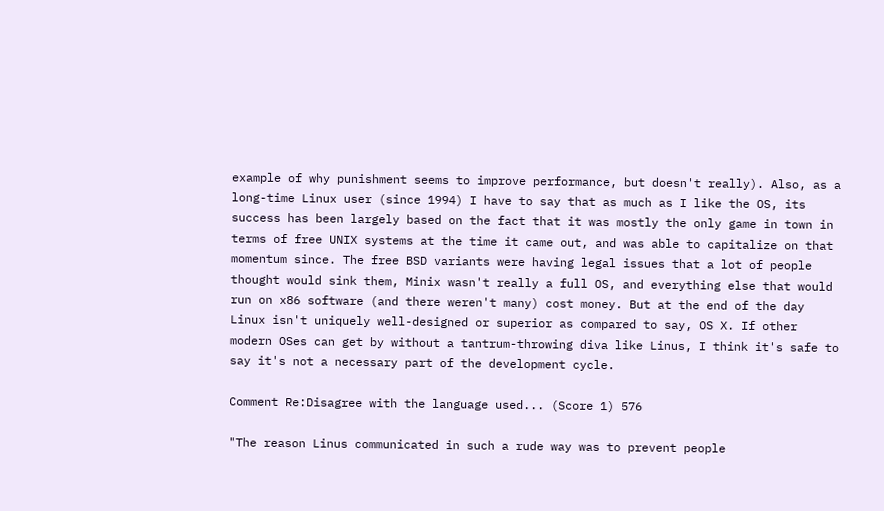example of why punishment seems to improve performance, but doesn't really). Also, as a long-time Linux user (since 1994) I have to say that as much as I like the OS, its success has been largely based on the fact that it was mostly the only game in town in terms of free UNIX systems at the time it came out, and was able to capitalize on that momentum since. The free BSD variants were having legal issues that a lot of people thought would sink them, Minix wasn't really a full OS, and everything else that would run on x86 software (and there weren't many) cost money. But at the end of the day Linux isn't uniquely well-designed or superior as compared to say, OS X. If other modern OSes can get by without a tantrum-throwing diva like Linus, I think it's safe to say it's not a necessary part of the development cycle.

Comment Re:Disagree with the language used... (Score 1) 576

"The reason Linus communicated in such a rude way was to prevent people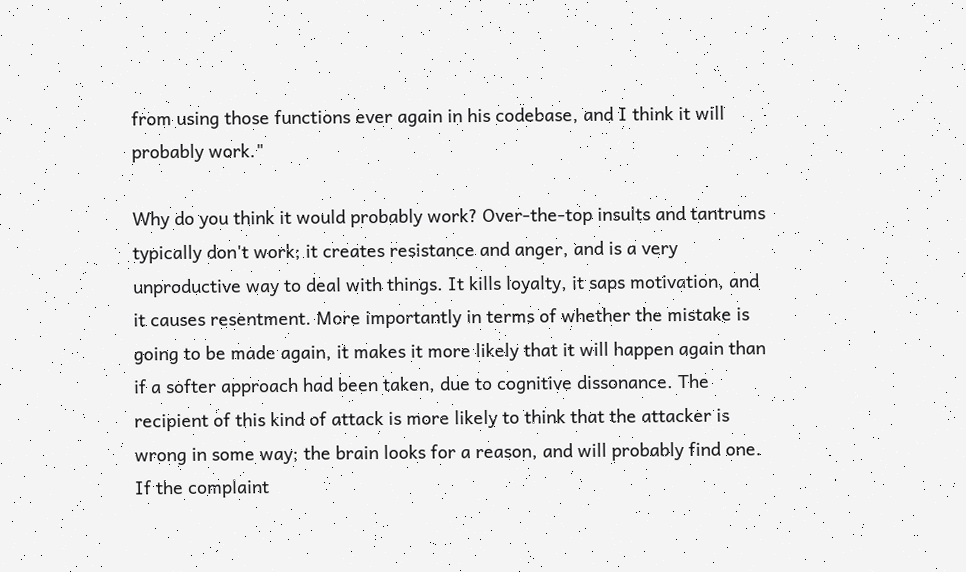from using those functions ever again in his codebase, and I think it will probably work."

Why do you think it would probably work? Over-the-top insults and tantrums typically don't work; it creates resistance and anger, and is a very unproductive way to deal with things. It kills loyalty, it saps motivation, and it causes resentment. More importantly in terms of whether the mistake is going to be made again, it makes it more likely that it will happen again than if a softer approach had been taken, due to cognitive dissonance. The recipient of this kind of attack is more likely to think that the attacker is wrong in some way; the brain looks for a reason, and will probably find one. If the complaint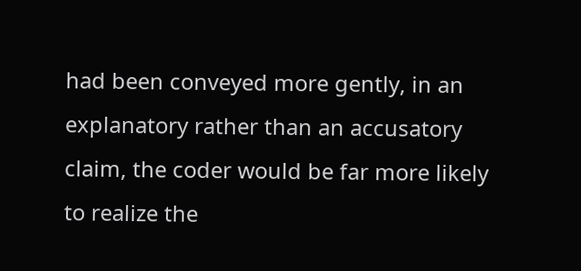had been conveyed more gently, in an explanatory rather than an accusatory claim, the coder would be far more likely to realize the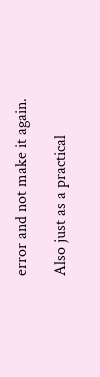error and not make it again.

Also just as a practical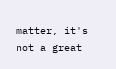matter, it's not a great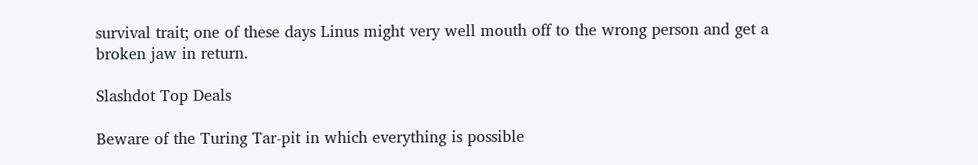survival trait; one of these days Linus might very well mouth off to the wrong person and get a broken jaw in return.

Slashdot Top Deals

Beware of the Turing Tar-pit in which everything is possible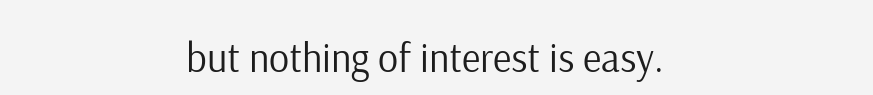but nothing of interest is easy.